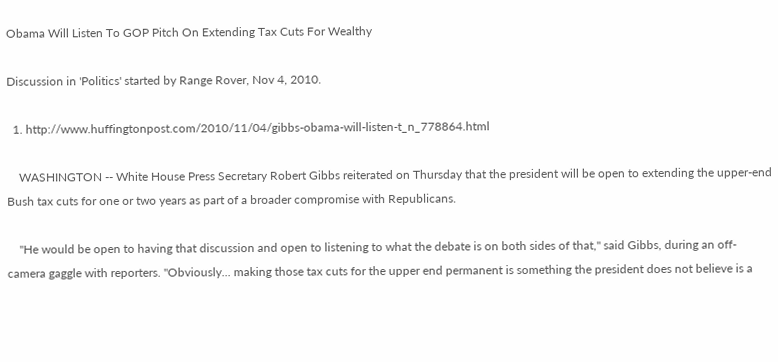Obama Will Listen To GOP Pitch On Extending Tax Cuts For Wealthy

Discussion in 'Politics' started by Range Rover, Nov 4, 2010.

  1. http://www.huffingtonpost.com/2010/11/04/gibbs-obama-will-listen-t_n_778864.html

    WASHINGTON -- White House Press Secretary Robert Gibbs reiterated on Thursday that the president will be open to extending the upper-end Bush tax cuts for one or two years as part of a broader compromise with Republicans.

    "He would be open to having that discussion and open to listening to what the debate is on both sides of that," said Gibbs, during an off-camera gaggle with reporters. "Obviously... making those tax cuts for the upper end permanent is something the president does not believe is a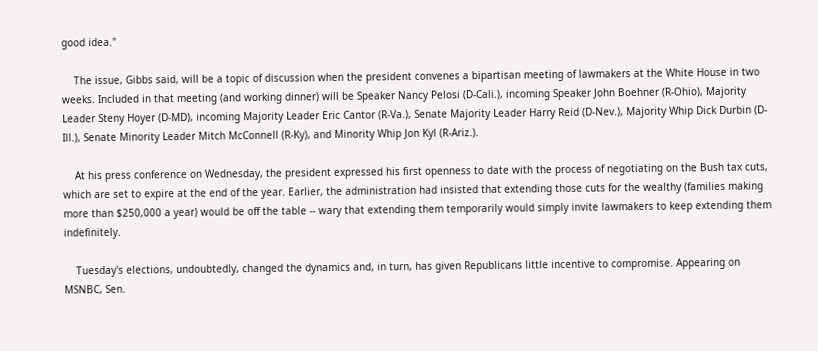good idea."

    The issue, Gibbs said, will be a topic of discussion when the president convenes a bipartisan meeting of lawmakers at the White House in two weeks. Included in that meeting (and working dinner) will be Speaker Nancy Pelosi (D-Cali.), incoming Speaker John Boehner (R-Ohio), Majority Leader Steny Hoyer (D-MD), incoming Majority Leader Eric Cantor (R-Va.), Senate Majority Leader Harry Reid (D-Nev.), Majority Whip Dick Durbin (D-Ill.), Senate Minority Leader Mitch McConnell (R-Ky), and Minority Whip Jon Kyl (R-Ariz.).

    At his press conference on Wednesday, the president expressed his first openness to date with the process of negotiating on the Bush tax cuts, which are set to expire at the end of the year. Earlier, the administration had insisted that extending those cuts for the wealthy (families making more than $250,000 a year) would be off the table -- wary that extending them temporarily would simply invite lawmakers to keep extending them indefinitely.

    Tuesday's elections, undoubtedly, changed the dynamics and, in turn, has given Republicans little incentive to compromise. Appearing on MSNBC, Sen.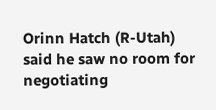Orinn Hatch (R-Utah) said he saw no room for negotiating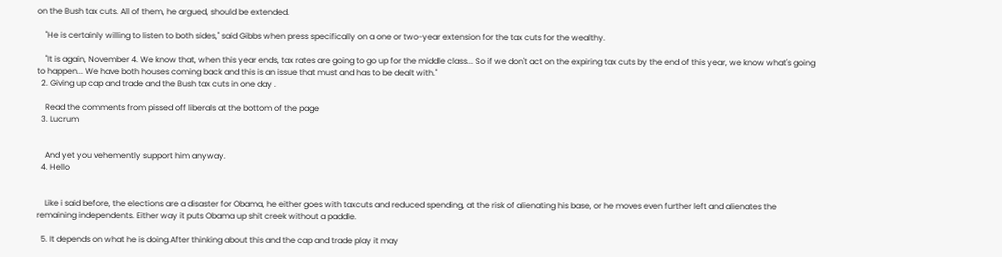on the Bush tax cuts. All of them, he argued, should be extended.

    "He is certainly willing to listen to both sides," said Gibbs when press specifically on a one or two-year extension for the tax cuts for the wealthy.

    "It is again, November 4. We know that, when this year ends, tax rates are going to go up for the middle class... So if we don't act on the expiring tax cuts by the end of this year, we know what's going to happen... We have both houses coming back and this is an issue that must and has to be dealt with."
  2. Giving up cap and trade and the Bush tax cuts in one day .

    Read the comments from pissed off liberals at the bottom of the page
  3. Lucrum


    And yet you vehemently support him anyway.
  4. Hello


    Like i said before, the elections are a disaster for Obama, he either goes with taxcuts and reduced spending, at the risk of alienating his base, or he moves even further left and alienates the remaining independents. Either way it puts Obama up shit creek without a paddle.

  5. It depends on what he is doing.After thinking about this and the cap and trade play it may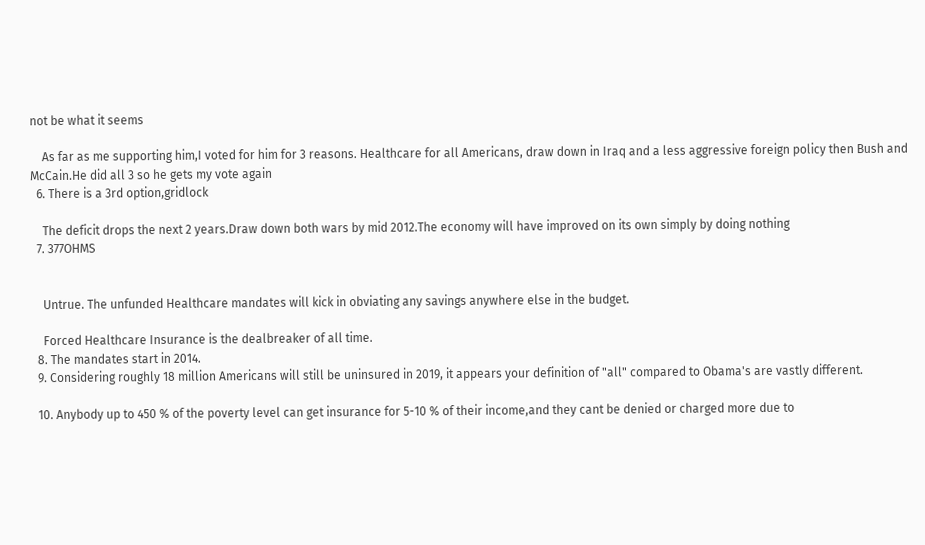not be what it seems

    As far as me supporting him,I voted for him for 3 reasons. Healthcare for all Americans, draw down in Iraq and a less aggressive foreign policy then Bush and McCain.He did all 3 so he gets my vote again
  6. There is a 3rd option,gridlock

    The deficit drops the next 2 years.Draw down both wars by mid 2012.The economy will have improved on its own simply by doing nothing
  7. 377OHMS


    Untrue. The unfunded Healthcare mandates will kick in obviating any savings anywhere else in the budget.

    Forced Healthcare Insurance is the dealbreaker of all time.
  8. The mandates start in 2014.
  9. Considering roughly 18 million Americans will still be uninsured in 2019, it appears your definition of "all" compared to Obama's are vastly different.

  10. Anybody up to 450 % of the poverty level can get insurance for 5-10 % of their income,and they cant be denied or charged more due to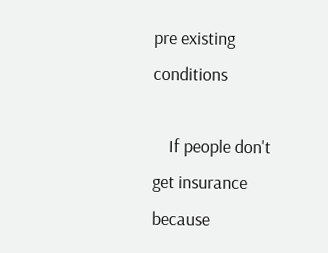pre existing conditions

    If people don't get insurance because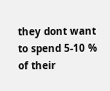they dont want to spend 5-10 % of their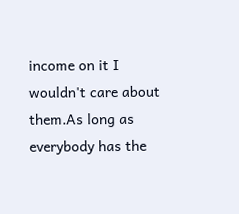income on it I wouldn't care about them.As long as everybody has the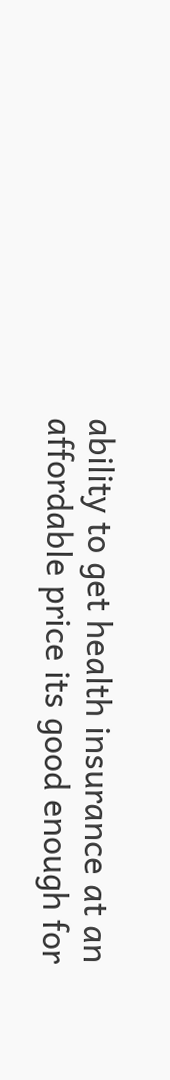ability to get health insurance at an affordable price its good enough for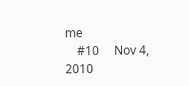me
    #10     Nov 4, 2010